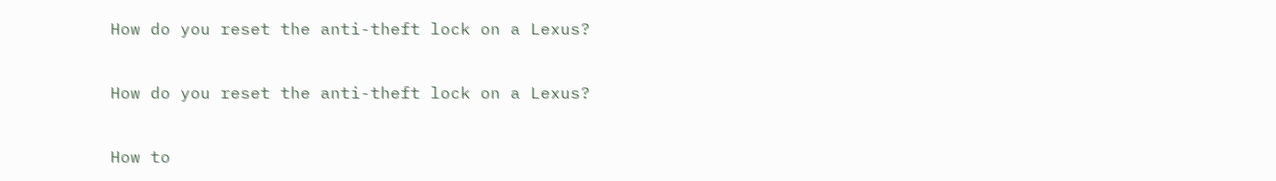How do you reset the anti-theft lock on a Lexus?

How do you reset the anti-theft lock on a Lexus?

How to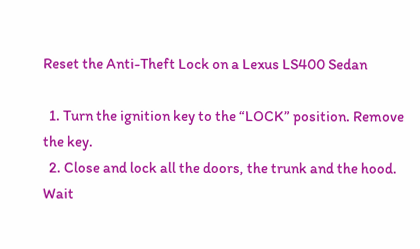Reset the Anti-Theft Lock on a Lexus LS400 Sedan

  1. Turn the ignition key to the “LOCK” position. Remove the key.
  2. Close and lock all the doors, the trunk and the hood. Wait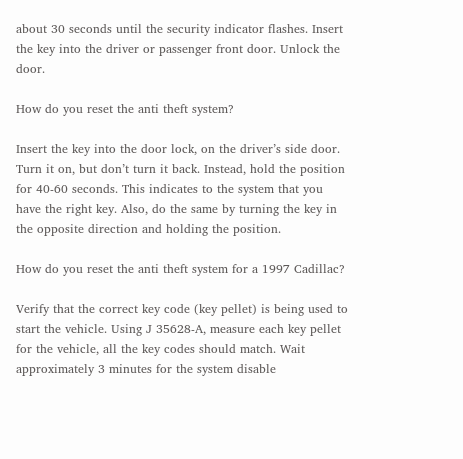about 30 seconds until the security indicator flashes. Insert the key into the driver or passenger front door. Unlock the door.

How do you reset the anti theft system?

Insert the key into the door lock, on the driver’s side door. Turn it on, but don’t turn it back. Instead, hold the position for 40-60 seconds. This indicates to the system that you have the right key. Also, do the same by turning the key in the opposite direction and holding the position.

How do you reset the anti theft system for a 1997 Cadillac?

Verify that the correct key code (key pellet) is being used to start the vehicle. Using J 35628-A, measure each key pellet for the vehicle, all the key codes should match. Wait approximately 3 minutes for the system disable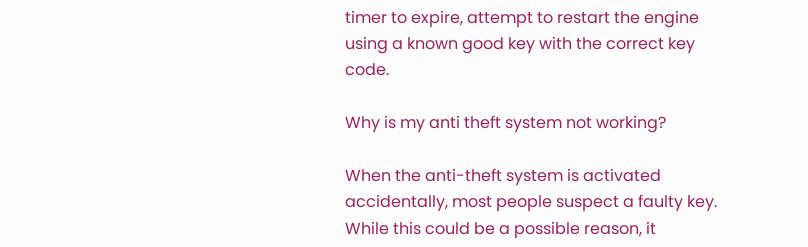timer to expire, attempt to restart the engine using a known good key with the correct key code.

Why is my anti theft system not working?

When the anti-theft system is activated accidentally, most people suspect a faulty key. While this could be a possible reason, it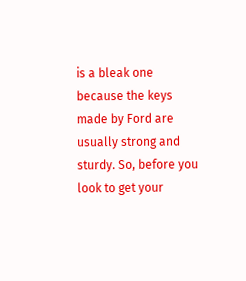is a bleak one because the keys made by Ford are usually strong and sturdy. So, before you look to get your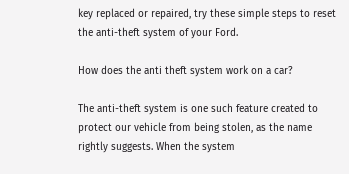key replaced or repaired, try these simple steps to reset the anti-theft system of your Ford.

How does the anti theft system work on a car?

The anti-theft system is one such feature created to protect our vehicle from being stolen, as the name rightly suggests. When the system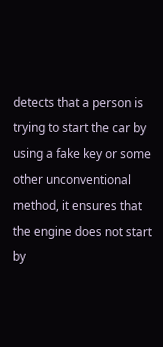detects that a person is trying to start the car by using a fake key or some other unconventional method, it ensures that the engine does not start by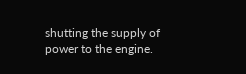shutting the supply of power to the engine.